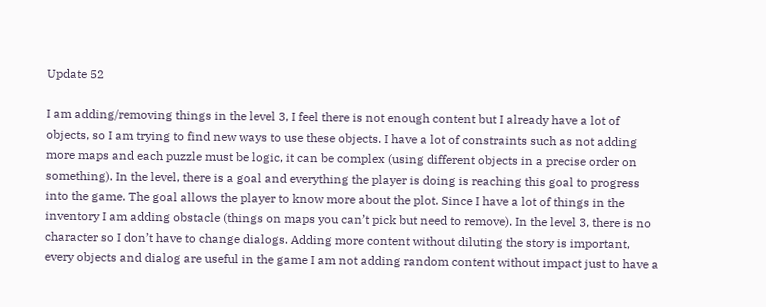Update 52

I am adding/removing things in the level 3, I feel there is not enough content but I already have a lot of objects, so I am trying to find new ways to use these objects. I have a lot of constraints such as not adding more maps and each puzzle must be logic, it can be complex (using different objects in a precise order on something). In the level, there is a goal and everything the player is doing is reaching this goal to progress into the game. The goal allows the player to know more about the plot. Since I have a lot of things in the inventory I am adding obstacle (things on maps you can’t pick but need to remove). In the level 3, there is no character so I don’t have to change dialogs. Adding more content without diluting the story is important, every objects and dialog are useful in the game I am not adding random content without impact just to have a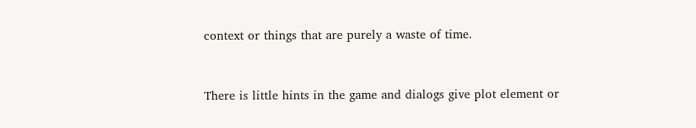context or things that are purely a waste of time.


There is little hints in the game and dialogs give plot element or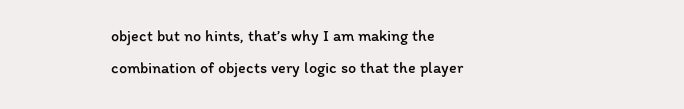object but no hints, that’s why I am making the combination of objects very logic so that the player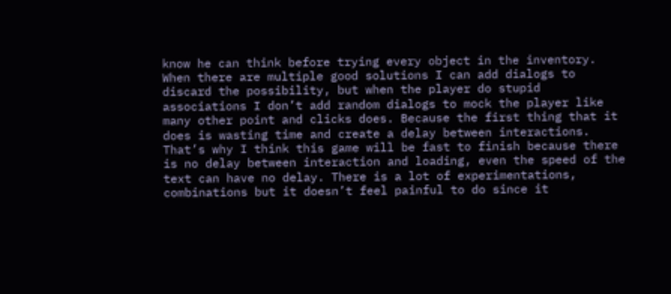know he can think before trying every object in the inventory. When there are multiple good solutions I can add dialogs to discard the possibility, but when the player do stupid associations I don’t add random dialogs to mock the player like many other point and clicks does. Because the first thing that it does is wasting time and create a delay between interactions. That’s why I think this game will be fast to finish because there is no delay between interaction and loading, even the speed of the text can have no delay. There is a lot of experimentations, combinations but it doesn’t feel painful to do since it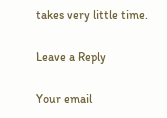takes very little time.

Leave a Reply

Your email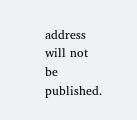address will not be published.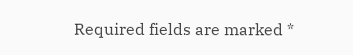Required fields are marked *